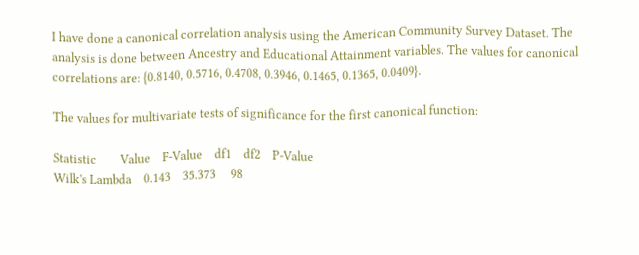I have done a canonical correlation analysis using the American Community Survey Dataset. The analysis is done between Ancestry and Educational Attainment variables. The values for canonical correlations are: {0.8140, 0.5716, 0.4708, 0.3946, 0.1465, 0.1365, 0.0409}.

The values for multivariate tests of significance for the first canonical function:

Statistic        Value    F-Value    df1    df2    P-Value
Wilk's Lambda    0.143    35.373     98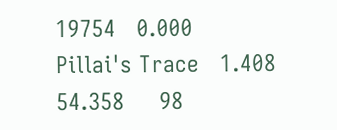19754   0.000
Pillai's Trace   1.408    54.358     98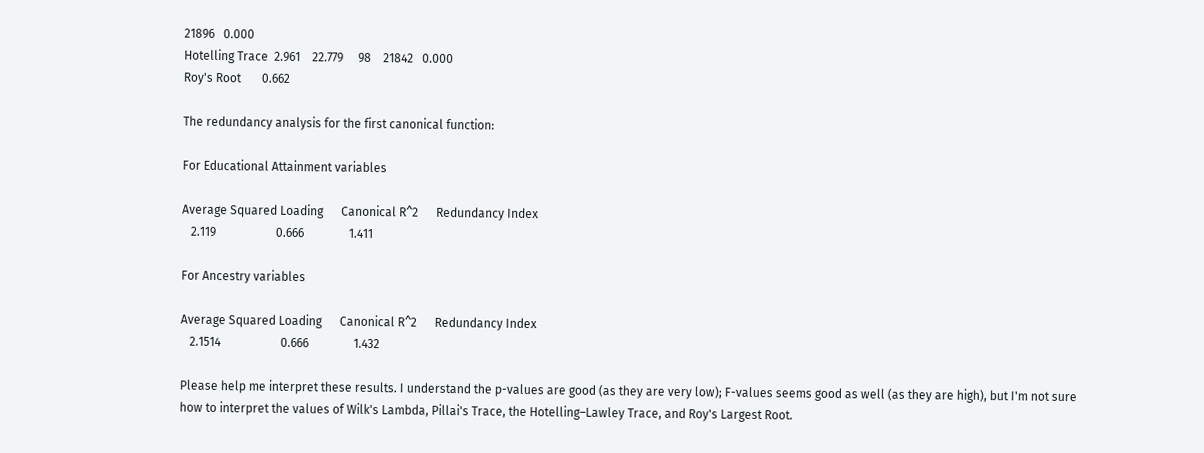21896   0.000
Hotelling Trace  2.961    22.779     98    21842   0.000
Roy's Root       0.662

The redundancy analysis for the first canonical function:

For Educational Attainment variables

Average Squared Loading      Canonical R^2      Redundancy Index
   2.119                    0.666               1.411

For Ancestry variables

Average Squared Loading      Canonical R^2      Redundancy Index
   2.1514                    0.666               1.432

Please help me interpret these results. I understand the p-values are good (as they are very low); F-values seems good as well (as they are high), but I'm not sure how to interpret the values of Wilk's Lambda, Pillai's Trace, the Hotelling–Lawley Trace, and Roy's Largest Root.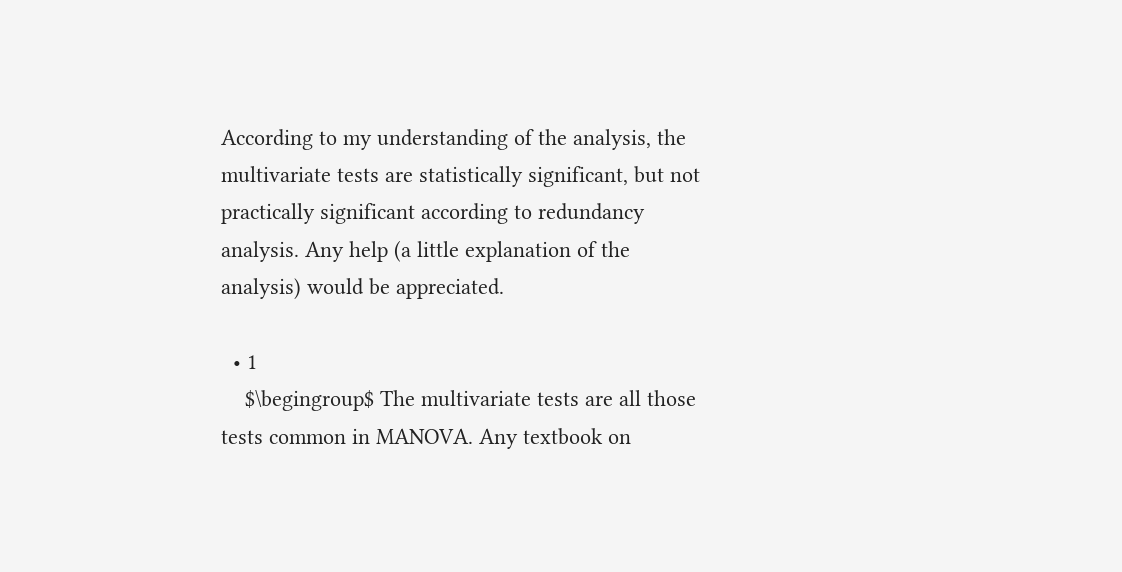According to my understanding of the analysis, the multivariate tests are statistically significant, but not practically significant according to redundancy analysis. Any help (a little explanation of the analysis) would be appreciated.

  • 1
    $\begingroup$ The multivariate tests are all those tests common in MANOVA. Any textbook on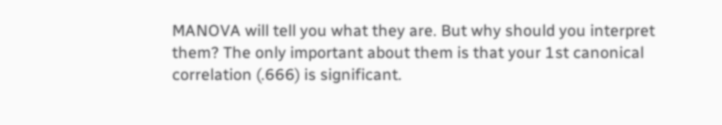MANOVA will tell you what they are. But why should you interpret them? The only important about them is that your 1st canonical correlation (.666) is significant.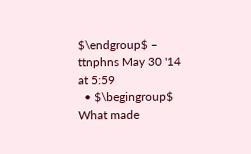$\endgroup$ – ttnphns May 30 '14 at 5:59
  • $\begingroup$ What made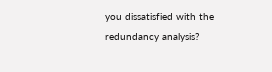you dissatisfied with the redundancy analysis?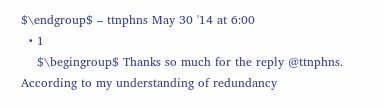$\endgroup$ – ttnphns May 30 '14 at 6:00
  • 1
    $\begingroup$ Thanks so much for the reply @ttnphns. According to my understanding of redundancy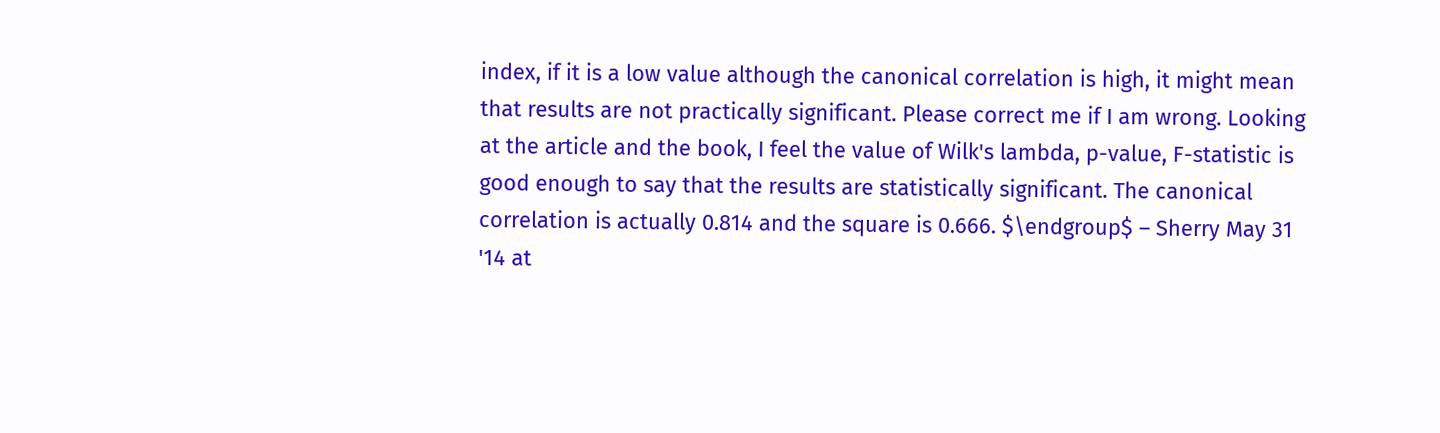index, if it is a low value although the canonical correlation is high, it might mean that results are not practically significant. Please correct me if I am wrong. Looking at the article and the book, I feel the value of Wilk's lambda, p-value, F-statistic is good enough to say that the results are statistically significant. The canonical correlation is actually 0.814 and the square is 0.666. $\endgroup$ – Sherry May 31 '14 at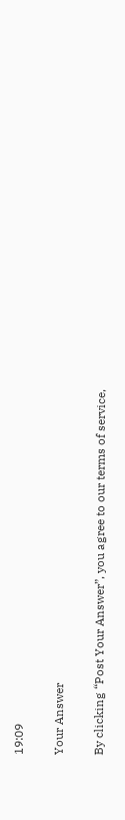19:09

Your Answer

By clicking “Post Your Answer”, you agree to our terms of service,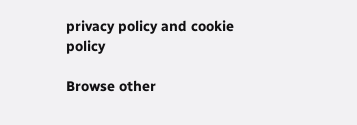privacy policy and cookie policy

Browse other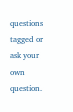questions tagged or ask your own question.